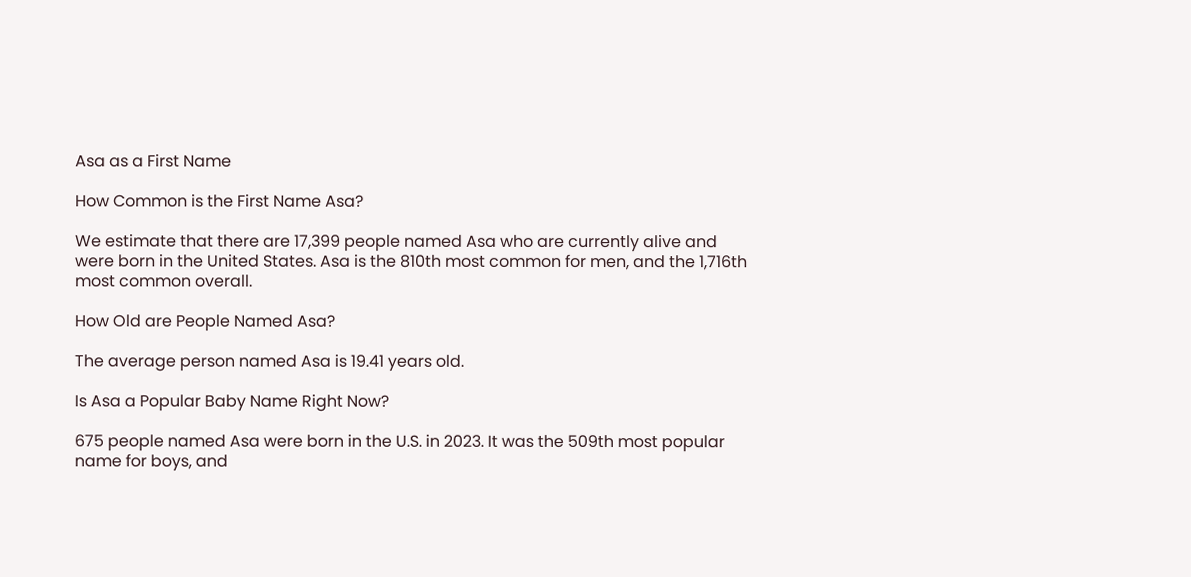Asa as a First Name

How Common is the First Name Asa?

We estimate that there are 17,399 people named Asa who are currently alive and were born in the United States. Asa is the 810th most common for men, and the 1,716th most common overall.

How Old are People Named Asa?

The average person named Asa is 19.41 years old.

Is Asa a Popular Baby Name Right Now?

675 people named Asa were born in the U.S. in 2023. It was the 509th most popular name for boys, and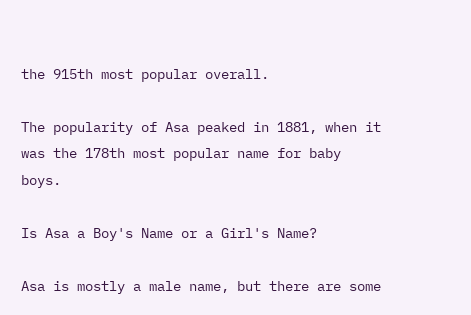the 915th most popular overall.

The popularity of Asa peaked in 1881, when it was the 178th most popular name for baby boys.

Is Asa a Boy's Name or a Girl's Name?

Asa is mostly a male name, but there are some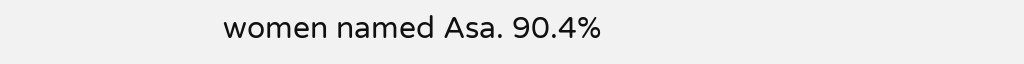women named Asa. 90.4%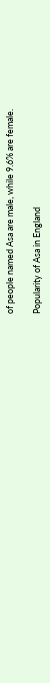of people named Asa are male, while 9.6% are female.

Popularity of Asa in England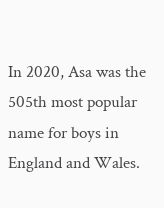In 2020, Asa was the 505th most popular name for boys in England and Wales.